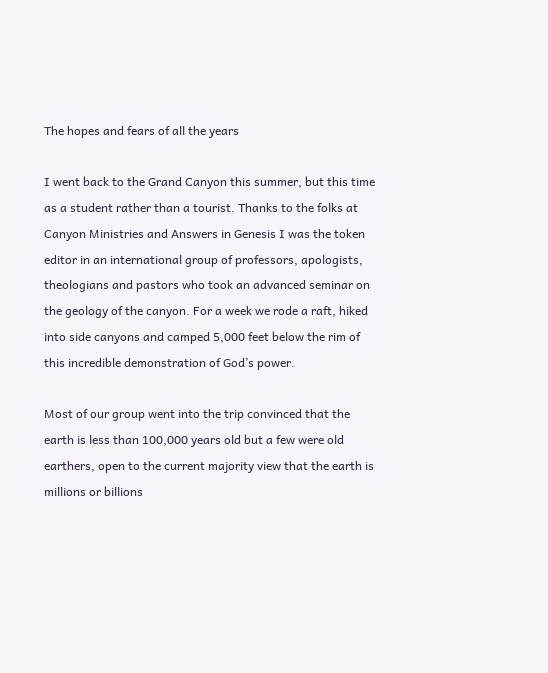The hopes and fears of all the years

I went back to the Grand Canyon this summer, but this time as a student rather than a tourist. Thanks to the folks at Canyon Ministries and Answers in Genesis I was the token editor in an international group of professors, apologists, theologians and pastors who took an advanced seminar on the geology of the canyon. For a week we rode a raft, hiked into side canyons and camped 5,000 feet below the rim of this incredible demonstration of God’s power.

Most of our group went into the trip convinced that the earth is less than 100,000 years old but a few were old earthers, open to the current majority view that the earth is millions or billions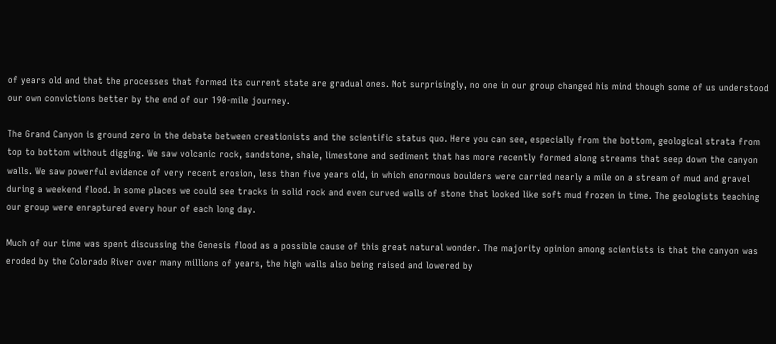of years old and that the processes that formed its current state are gradual ones. Not surprisingly, no one in our group changed his mind though some of us understood our own convictions better by the end of our 190-mile journey.

The Grand Canyon is ground zero in the debate between creationists and the scientific status quo. Here you can see, especially from the bottom, geological strata from top to bottom without digging. We saw volcanic rock, sandstone, shale, limestone and sediment that has more recently formed along streams that seep down the canyon walls. We saw powerful evidence of very recent erosion, less than five years old, in which enormous boulders were carried nearly a mile on a stream of mud and gravel during a weekend flood. In some places we could see tracks in solid rock and even curved walls of stone that looked like soft mud frozen in time. The geologists teaching our group were enraptured every hour of each long day.

Much of our time was spent discussing the Genesis flood as a possible cause of this great natural wonder. The majority opinion among scientists is that the canyon was eroded by the Colorado River over many millions of years, the high walls also being raised and lowered by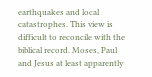earthquakes and local catastrophes. This view is difficult to reconcile with the biblical record. Moses, Paul and Jesus at least apparently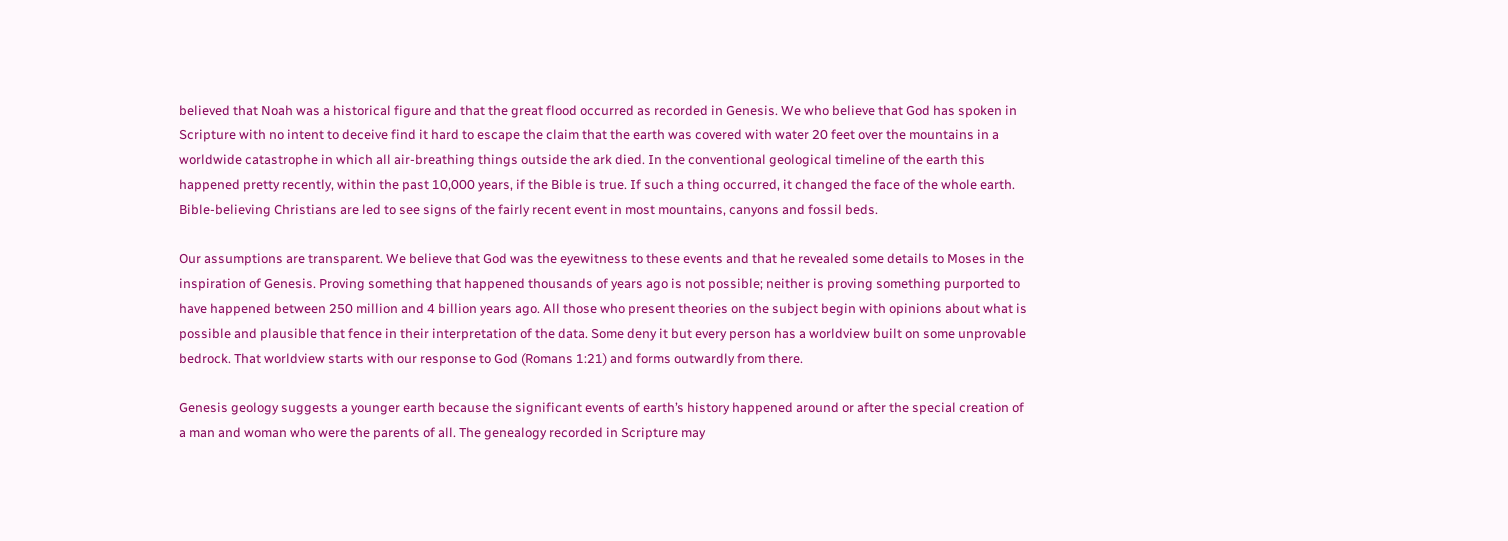believed that Noah was a historical figure and that the great flood occurred as recorded in Genesis. We who believe that God has spoken in Scripture with no intent to deceive find it hard to escape the claim that the earth was covered with water 20 feet over the mountains in a worldwide catastrophe in which all air-breathing things outside the ark died. In the conventional geological timeline of the earth this happened pretty recently, within the past 10,000 years, if the Bible is true. If such a thing occurred, it changed the face of the whole earth. Bible-believing Christians are led to see signs of the fairly recent event in most mountains, canyons and fossil beds.

Our assumptions are transparent. We believe that God was the eyewitness to these events and that he revealed some details to Moses in the inspiration of Genesis. Proving something that happened thousands of years ago is not possible; neither is proving something purported to have happened between 250 million and 4 billion years ago. All those who present theories on the subject begin with opinions about what is possible and plausible that fence in their interpretation of the data. Some deny it but every person has a worldview built on some unprovable bedrock. That worldview starts with our response to God (Romans 1:21) and forms outwardly from there.

Genesis geology suggests a younger earth because the significant events of earth’s history happened around or after the special creation of a man and woman who were the parents of all. The genealogy recorded in Scripture may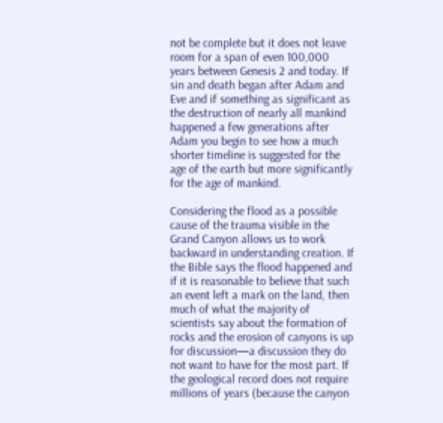not be complete but it does not leave room for a span of even 100,000 years between Genesis 2 and today. If sin and death began after Adam and Eve and if something as significant as the destruction of nearly all mankind happened a few generations after Adam you begin to see how a much shorter timeline is suggested for the age of the earth but more significantly for the age of mankind.

Considering the flood as a possible cause of the trauma visible in the Grand Canyon allows us to work backward in understanding creation. If the Bible says the flood happened and if it is reasonable to believe that such an event left a mark on the land, then much of what the majority of scientists say about the formation of rocks and the erosion of canyons is up for discussion—a discussion they do not want to have for the most part. If the geological record does not require millions of years (because the canyon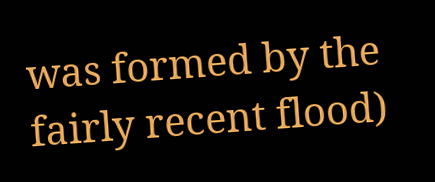was formed by the fairly recent flood)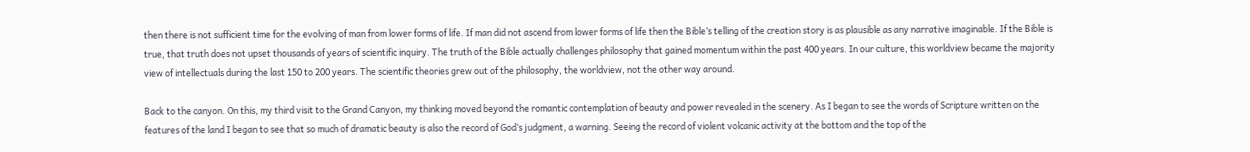then there is not sufficient time for the evolving of man from lower forms of life. If man did not ascend from lower forms of life then the Bible’s telling of the creation story is as plausible as any narrative imaginable. If the Bible is true, that truth does not upset thousands of years of scientific inquiry. The truth of the Bible actually challenges philosophy that gained momentum within the past 400 years. In our culture, this worldview became the majority view of intellectuals during the last 150 to 200 years. The scientific theories grew out of the philosophy, the worldview, not the other way around.

Back to the canyon. On this, my third visit to the Grand Canyon, my thinking moved beyond the romantic contemplation of beauty and power revealed in the scenery. As I began to see the words of Scripture written on the features of the land I began to see that so much of dramatic beauty is also the record of God’s judgment, a warning. Seeing the record of violent volcanic activity at the bottom and the top of the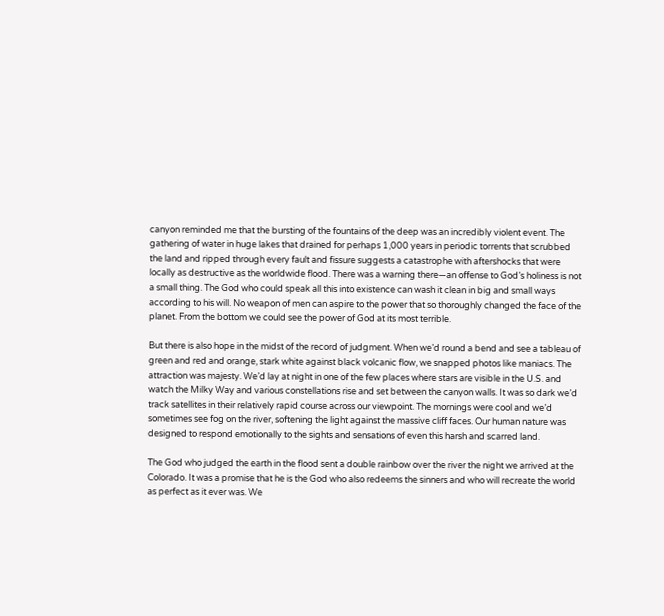canyon reminded me that the bursting of the fountains of the deep was an incredibly violent event. The gathering of water in huge lakes that drained for perhaps 1,000 years in periodic torrents that scrubbed the land and ripped through every fault and fissure suggests a catastrophe with aftershocks that were locally as destructive as the worldwide flood. There was a warning there—an offense to God’s holiness is not a small thing. The God who could speak all this into existence can wash it clean in big and small ways according to his will. No weapon of men can aspire to the power that so thoroughly changed the face of the planet. From the bottom we could see the power of God at its most terrible.

But there is also hope in the midst of the record of judgment. When we’d round a bend and see a tableau of green and red and orange, stark white against black volcanic flow, we snapped photos like maniacs. The attraction was majesty. We’d lay at night in one of the few places where stars are visible in the U.S. and watch the Milky Way and various constellations rise and set between the canyon walls. It was so dark we’d track satellites in their relatively rapid course across our viewpoint. The mornings were cool and we’d sometimes see fog on the river, softening the light against the massive cliff faces. Our human nature was designed to respond emotionally to the sights and sensations of even this harsh and scarred land.

The God who judged the earth in the flood sent a double rainbow over the river the night we arrived at the Colorado. It was a promise that he is the God who also redeems the sinners and who will recreate the world as perfect as it ever was. We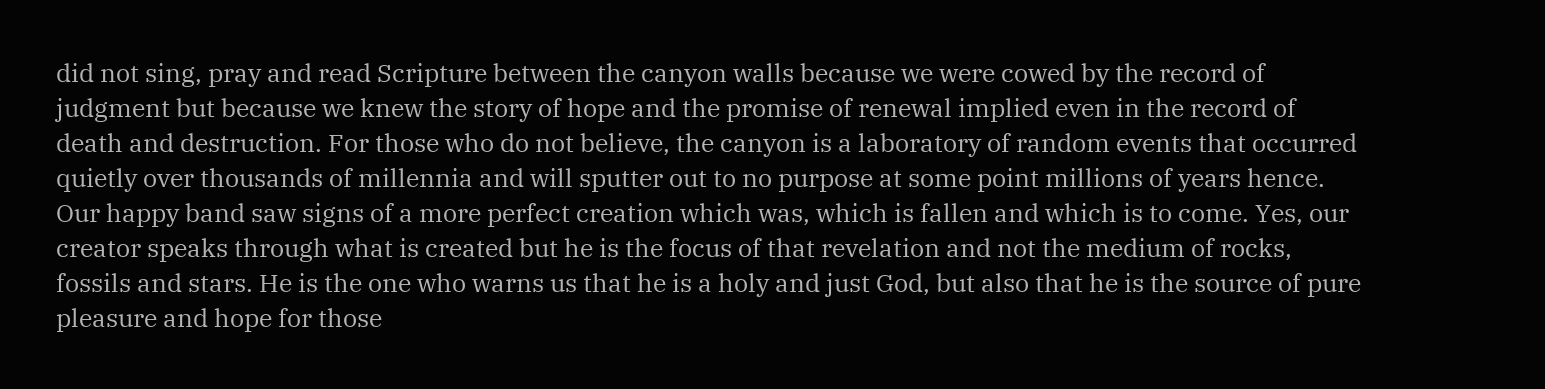did not sing, pray and read Scripture between the canyon walls because we were cowed by the record of judgment but because we knew the story of hope and the promise of renewal implied even in the record of death and destruction. For those who do not believe, the canyon is a laboratory of random events that occurred quietly over thousands of millennia and will sputter out to no purpose at some point millions of years hence. Our happy band saw signs of a more perfect creation which was, which is fallen and which is to come. Yes, our creator speaks through what is created but he is the focus of that revelation and not the medium of rocks, fossils and stars. He is the one who warns us that he is a holy and just God, but also that he is the source of pure pleasure and hope for those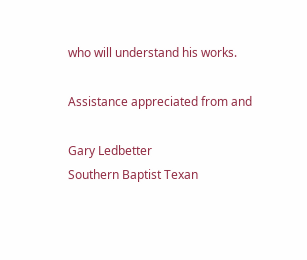who will understand his works.

Assistance appreciated from and

Gary Ledbetter
Southern Baptist Texan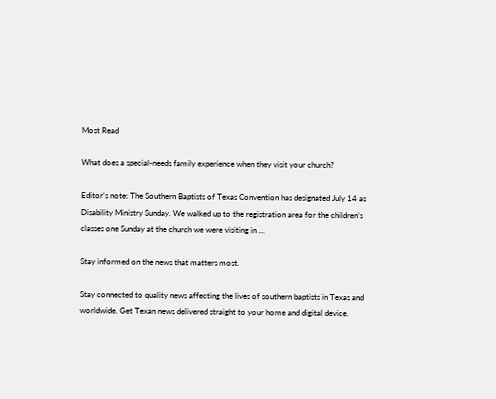Most Read

What does a special-needs family experience when they visit your church?

Editor’s note: The Southern Baptists of Texas Convention has designated July 14 as Disability Ministry Sunday. We walked up to the registration area for the children’s classes one Sunday at the church we were visiting in …

Stay informed on the news that matters most.

Stay connected to quality news affecting the lives of southern baptists in Texas and worldwide. Get Texan news delivered straight to your home and digital device.